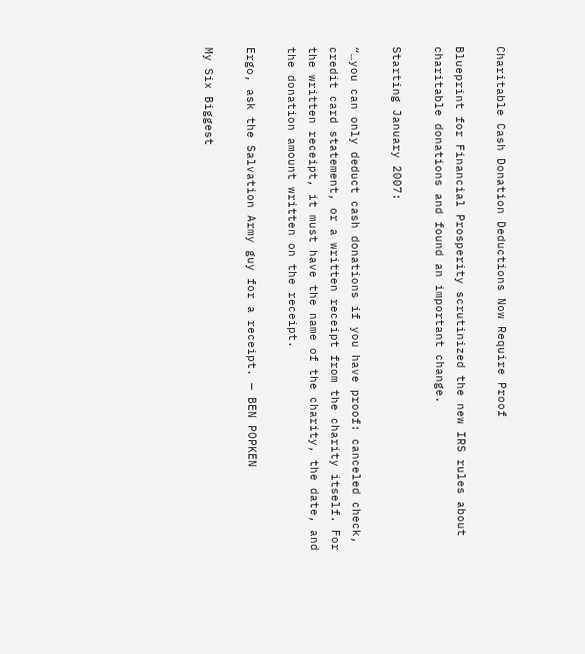Charitable Cash Donation Deductions Now Require Proof

Blueprint for Financial Prosperity scrutinized the new IRS rules about charitable donations and found an important change.

Starting January 2007:

“…you can only deduct cash donations if you have proof: canceled check, credit card statement, or a written receipt from the charity itself. For the written receipt, it must have the name of the charity, the date, and the donation amount written on the receipt.

Ergo, ask the Salvation Army guy for a receipt. — BEN POPKEN

My Six Biggest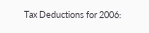Tax Deductions for 2006: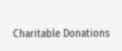Charitable Donations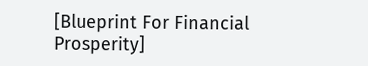[Blueprint For Financial Prosperity]